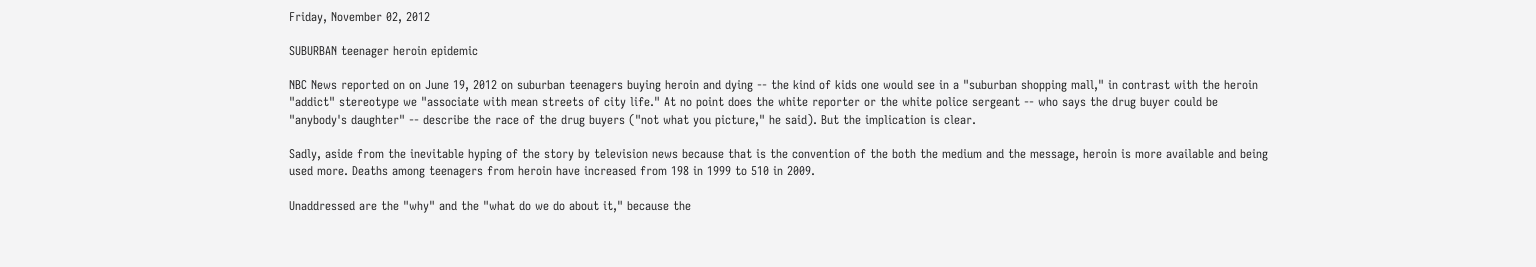Friday, November 02, 2012

SUBURBAN teenager heroin epidemic

NBC News reported on on June 19, 2012 on suburban teenagers buying heroin and dying -- the kind of kids one would see in a "suburban shopping mall," in contrast with the heroin "addict" stereotype we "associate with mean streets of city life." At no point does the white reporter or the white police sergeant -- who says the drug buyer could be "anybody's daughter" -- describe the race of the drug buyers ("not what you picture," he said). But the implication is clear.

Sadly, aside from the inevitable hyping of the story by television news because that is the convention of the both the medium and the message, heroin is more available and being used more. Deaths among teenagers from heroin have increased from 198 in 1999 to 510 in 2009.

Unaddressed are the "why" and the "what do we do about it," because the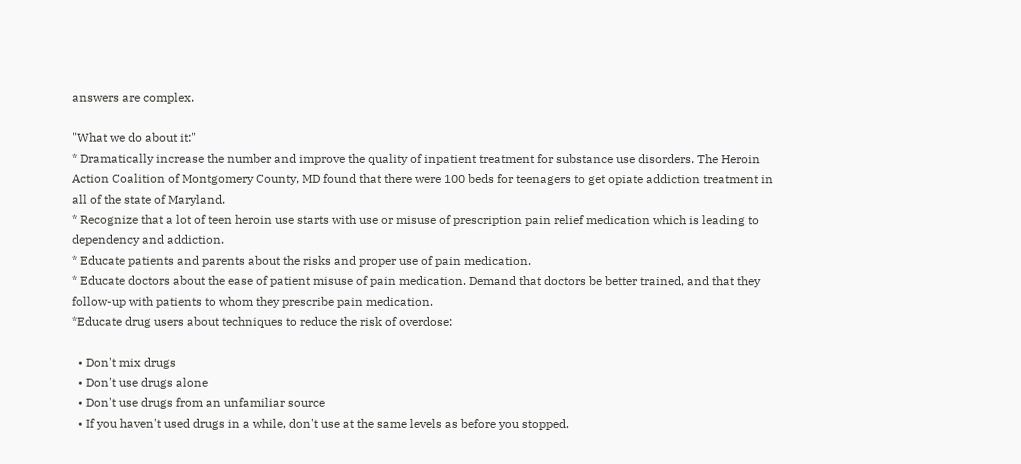answers are complex.

"What we do about it:"
* Dramatically increase the number and improve the quality of inpatient treatment for substance use disorders. The Heroin Action Coalition of Montgomery County, MD found that there were 100 beds for teenagers to get opiate addiction treatment in all of the state of Maryland.
* Recognize that a lot of teen heroin use starts with use or misuse of prescription pain relief medication which is leading to dependency and addiction.
* Educate patients and parents about the risks and proper use of pain medication.
* Educate doctors about the ease of patient misuse of pain medication. Demand that doctors be better trained, and that they follow-up with patients to whom they prescribe pain medication.
*Educate drug users about techniques to reduce the risk of overdose:

  • Don't mix drugs
  • Don't use drugs alone
  • Don't use drugs from an unfamiliar source
  • If you haven't used drugs in a while, don't use at the same levels as before you stopped.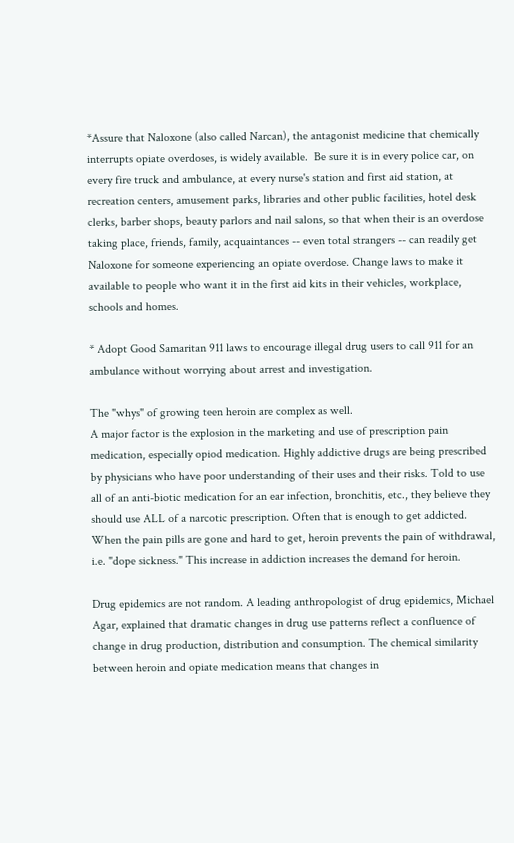*Assure that Naloxone (also called Narcan), the antagonist medicine that chemically interrupts opiate overdoses, is widely available.  Be sure it is in every police car, on every fire truck and ambulance, at every nurse's station and first aid station, at recreation centers, amusement parks, libraries and other public facilities, hotel desk clerks, barber shops, beauty parlors and nail salons, so that when their is an overdose taking place, friends, family, acquaintances -- even total strangers -- can readily get Naloxone for someone experiencing an opiate overdose. Change laws to make it available to people who want it in the first aid kits in their vehicles, workplace, schools and homes.

* Adopt Good Samaritan 911 laws to encourage illegal drug users to call 911 for an ambulance without worrying about arrest and investigation.

The "whys" of growing teen heroin are complex as well.
A major factor is the explosion in the marketing and use of prescription pain medication, especially opiod medication. Highly addictive drugs are being prescribed by physicians who have poor understanding of their uses and their risks. Told to use all of an anti-biotic medication for an ear infection, bronchitis, etc., they believe they should use ALL of a narcotic prescription. Often that is enough to get addicted. When the pain pills are gone and hard to get, heroin prevents the pain of withdrawal, i.e. "dope sickness." This increase in addiction increases the demand for heroin.

Drug epidemics are not random. A leading anthropologist of drug epidemics, Michael Agar, explained that dramatic changes in drug use patterns reflect a confluence of change in drug production, distribution and consumption. The chemical similarity between heroin and opiate medication means that changes in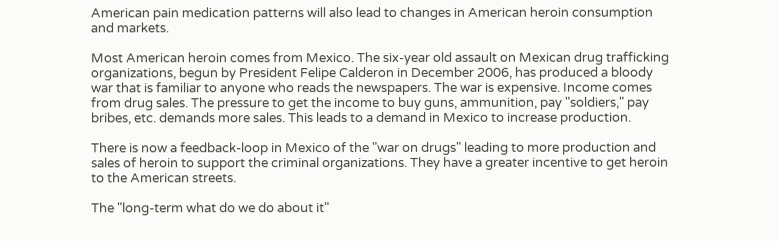American pain medication patterns will also lead to changes in American heroin consumption and markets.

Most American heroin comes from Mexico. The six-year old assault on Mexican drug trafficking organizations, begun by President Felipe Calderon in December 2006, has produced a bloody war that is familiar to anyone who reads the newspapers. The war is expensive. Income comes from drug sales. The pressure to get the income to buy guns, ammunition, pay "soldiers," pay bribes, etc. demands more sales. This leads to a demand in Mexico to increase production.

There is now a feedback-loop in Mexico of the "war on drugs" leading to more production and sales of heroin to support the criminal organizations. They have a greater incentive to get heroin to the American streets.

The "long-term what do we do about it"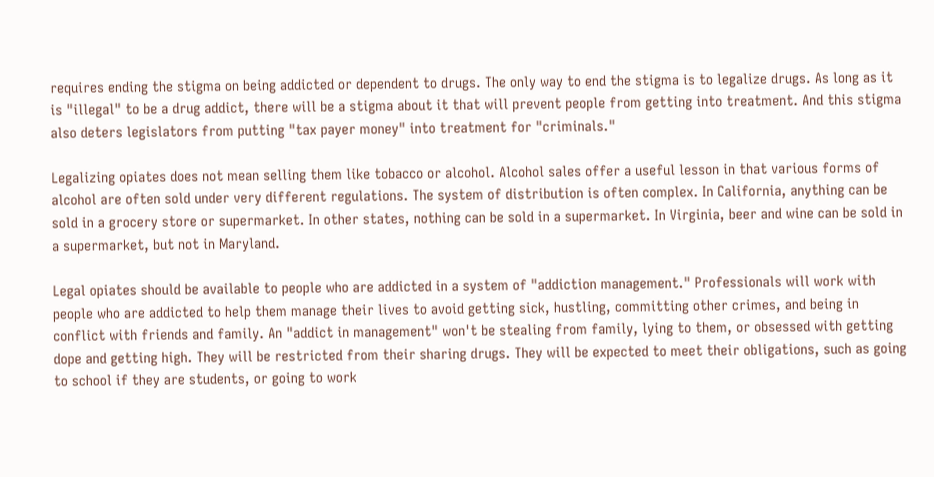requires ending the stigma on being addicted or dependent to drugs. The only way to end the stigma is to legalize drugs. As long as it is "illegal" to be a drug addict, there will be a stigma about it that will prevent people from getting into treatment. And this stigma also deters legislators from putting "tax payer money" into treatment for "criminals."

Legalizing opiates does not mean selling them like tobacco or alcohol. Alcohol sales offer a useful lesson in that various forms of alcohol are often sold under very different regulations. The system of distribution is often complex. In California, anything can be sold in a grocery store or supermarket. In other states, nothing can be sold in a supermarket. In Virginia, beer and wine can be sold in a supermarket, but not in Maryland.

Legal opiates should be available to people who are addicted in a system of "addiction management." Professionals will work with people who are addicted to help them manage their lives to avoid getting sick, hustling, committing other crimes, and being in conflict with friends and family. An "addict in management" won't be stealing from family, lying to them, or obsessed with getting dope and getting high. They will be restricted from their sharing drugs. They will be expected to meet their obligations, such as going to school if they are students, or going to work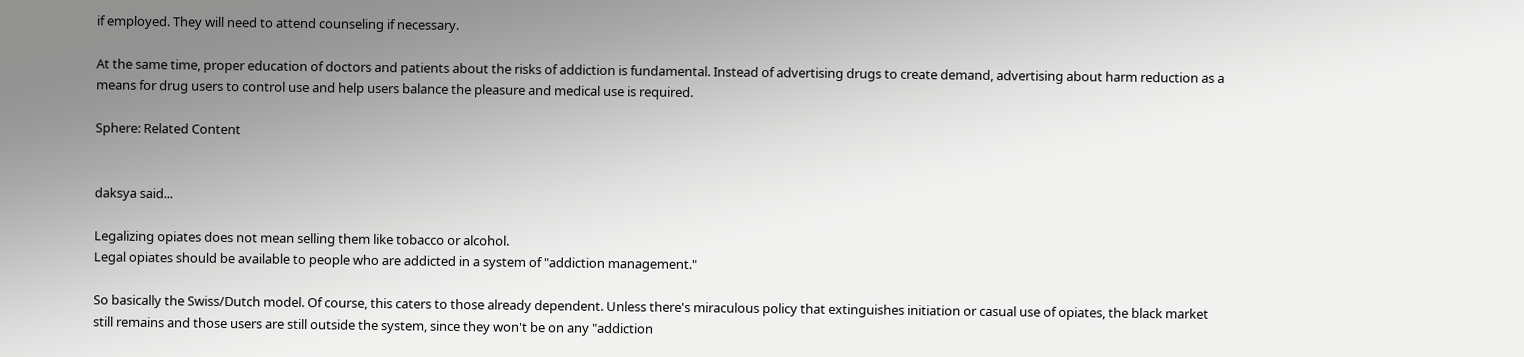if employed. They will need to attend counseling if necessary.

At the same time, proper education of doctors and patients about the risks of addiction is fundamental. Instead of advertising drugs to create demand, advertising about harm reduction as a means for drug users to control use and help users balance the pleasure and medical use is required.

Sphere: Related Content


daksya said...

Legalizing opiates does not mean selling them like tobacco or alcohol.
Legal opiates should be available to people who are addicted in a system of "addiction management."

So basically the Swiss/Dutch model. Of course, this caters to those already dependent. Unless there's miraculous policy that extinguishes initiation or casual use of opiates, the black market still remains and those users are still outside the system, since they won't be on any "addiction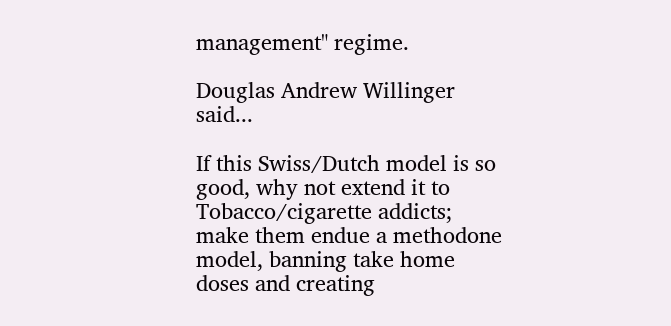management" regime.

Douglas Andrew Willinger said...

If this Swiss/Dutch model is so good, why not extend it to Tobacco/cigarette addicts; make them endue a methodone model, banning take home doses and creating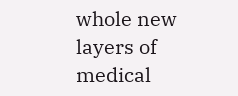whole new layers of medical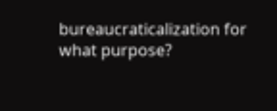bureaucraticalization for what purpose?